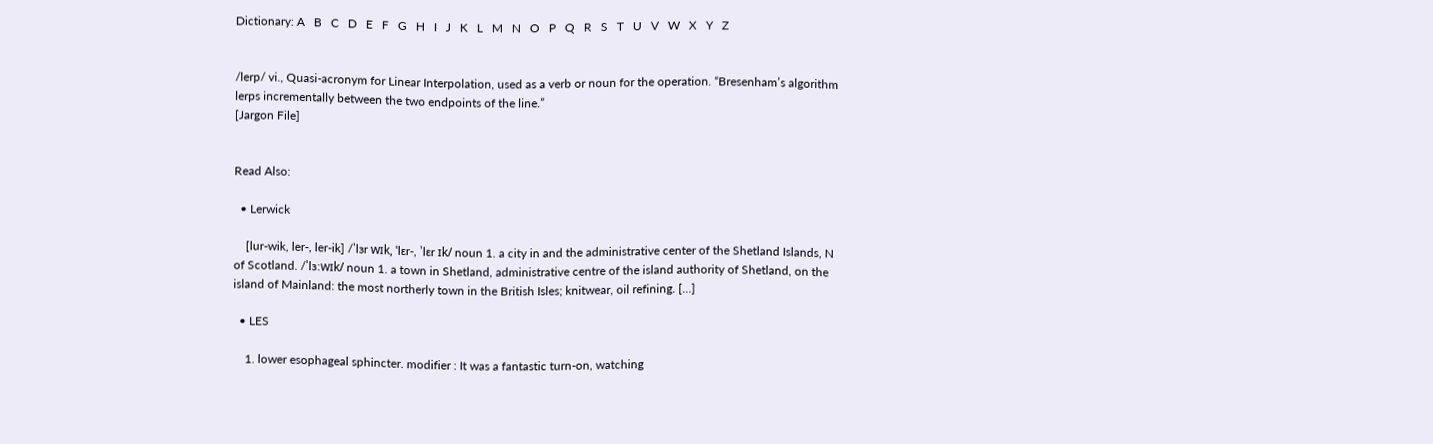Dictionary: A   B   C   D   E   F   G   H   I   J   K   L   M   N   O   P   Q   R   S   T   U   V   W   X   Y   Z


/lerp/ vi., Quasi-acronym for Linear Interpolation, used as a verb or noun for the operation. “Bresenham’s algorithm lerps incrementally between the two endpoints of the line.”
[Jargon File]


Read Also:

  • Lerwick

    [lur-wik, ler-, ler-ik] /ˈlɜr wɪk, ˈlɛr-, ˈlɛr ɪk/ noun 1. a city in and the administrative center of the Shetland Islands, N of Scotland. /ˈlɜːwɪk/ noun 1. a town in Shetland, administrative centre of the island authority of Shetland, on the island of Mainland: the most northerly town in the British Isles; knitwear, oil refining. […]

  • LES

    1. lower esophageal sphincter. modifier : It was a fantastic turn-on, watching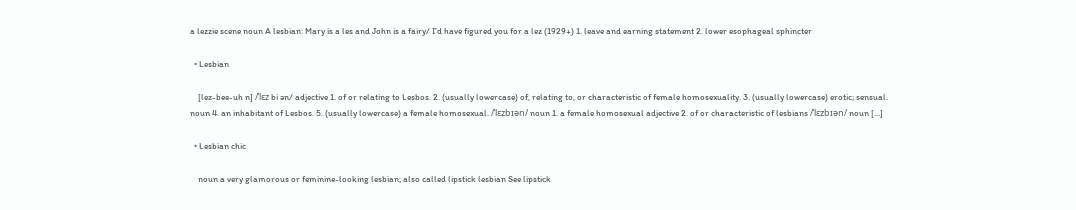a lezzie scene noun A lesbian: Mary is a les and John is a fairy/ I’d have figured you for a lez (1929+) 1. leave and earning statement 2. lower esophageal sphincter

  • Lesbian

    [lez-bee-uh n] /ˈlɛz bi ən/ adjective 1. of or relating to Lesbos. 2. (usually lowercase) of, relating to, or characteristic of female homosexuality. 3. (usually lowercase) erotic; sensual. noun 4. an inhabitant of Lesbos. 5. (usually lowercase) a female homosexual. /ˈlɛzbɪən/ noun 1. a female homosexual adjective 2. of or characteristic of lesbians /ˈlɛzbɪən/ noun […]

  • Lesbian chic

    noun a very glamorous or feminine-looking lesbian; also called lipstick lesbian See lipstick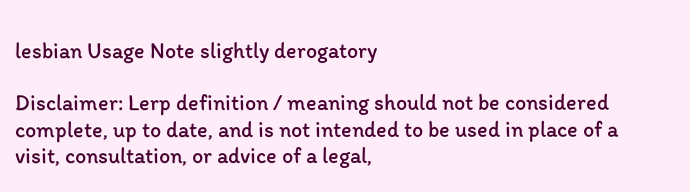lesbian Usage Note slightly derogatory

Disclaimer: Lerp definition / meaning should not be considered complete, up to date, and is not intended to be used in place of a visit, consultation, or advice of a legal,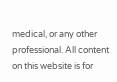medical, or any other professional. All content on this website is for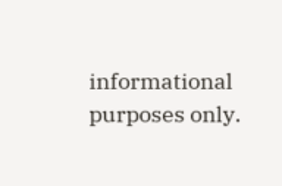informational purposes only.